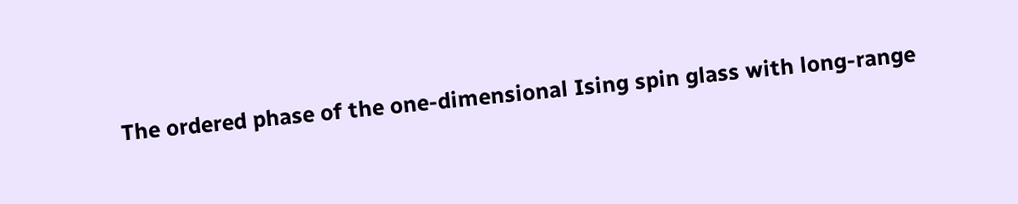The ordered phase of the one-dimensional Ising spin glass with long-range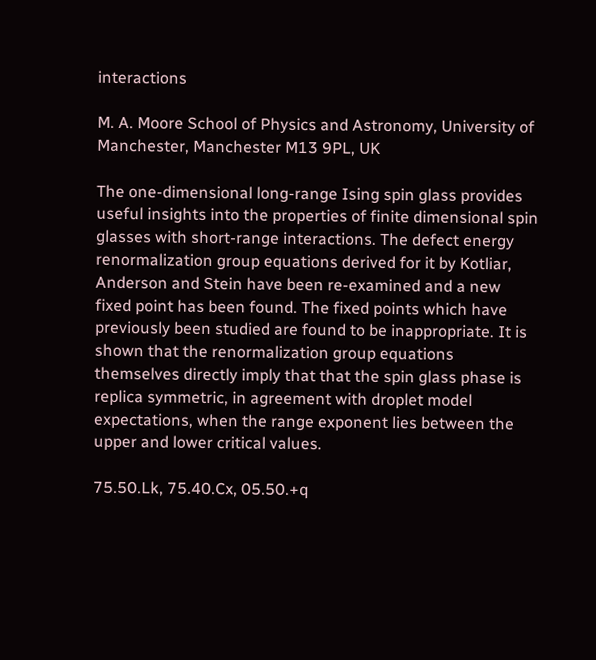interactions

M. A. Moore School of Physics and Astronomy, University of Manchester, Manchester M13 9PL, UK

The one-dimensional long-range Ising spin glass provides useful insights into the properties of finite dimensional spin glasses with short-range interactions. The defect energy renormalization group equations derived for it by Kotliar, Anderson and Stein have been re-examined and a new fixed point has been found. The fixed points which have previously been studied are found to be inappropriate. It is shown that the renormalization group equations themselves directly imply that that the spin glass phase is replica symmetric, in agreement with droplet model expectations, when the range exponent lies between the upper and lower critical values.

75.50.Lk, 75.40.Cx, 05.50.+q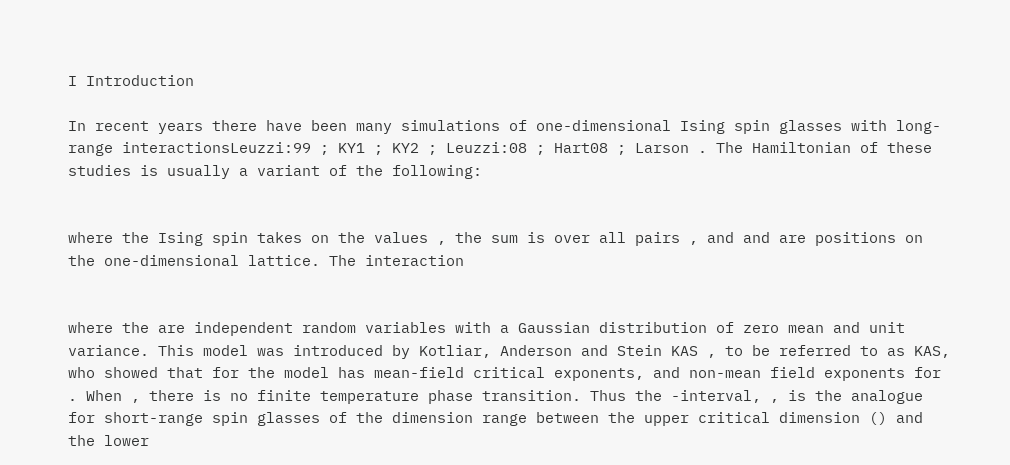I Introduction

In recent years there have been many simulations of one-dimensional Ising spin glasses with long-range interactionsLeuzzi:99 ; KY1 ; KY2 ; Leuzzi:08 ; Hart08 ; Larson . The Hamiltonian of these studies is usually a variant of the following:


where the Ising spin takes on the values , the sum is over all pairs , and and are positions on the one-dimensional lattice. The interaction


where the are independent random variables with a Gaussian distribution of zero mean and unit variance. This model was introduced by Kotliar, Anderson and Stein KAS , to be referred to as KAS, who showed that for the model has mean-field critical exponents, and non-mean field exponents for . When , there is no finite temperature phase transition. Thus the -interval, , is the analogue for short-range spin glasses of the dimension range between the upper critical dimension () and the lower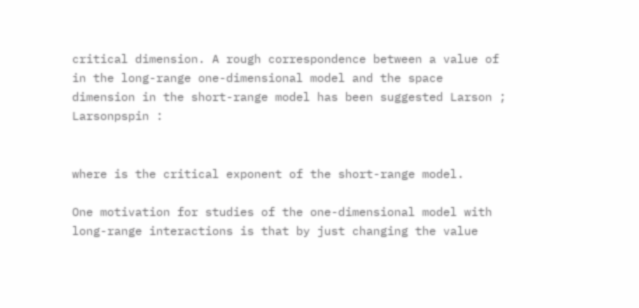critical dimension. A rough correspondence between a value of in the long-range one-dimensional model and the space dimension in the short-range model has been suggested Larson ; Larsonpspin :


where is the critical exponent of the short-range model.

One motivation for studies of the one-dimensional model with long-range interactions is that by just changing the value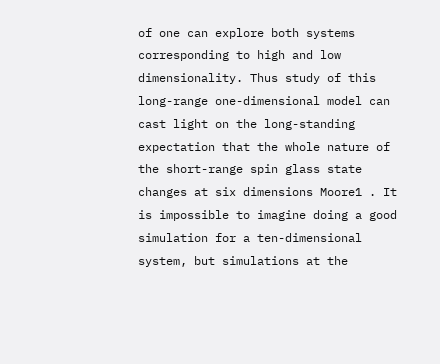of one can explore both systems corresponding to high and low dimensionality. Thus study of this long-range one-dimensional model can cast light on the long-standing expectation that the whole nature of the short-range spin glass state changes at six dimensions Moore1 . It is impossible to imagine doing a good simulation for a ten-dimensional system, but simulations at the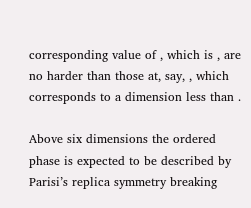corresponding value of , which is , are no harder than those at, say, , which corresponds to a dimension less than .

Above six dimensions the ordered phase is expected to be described by Parisi’s replica symmetry breaking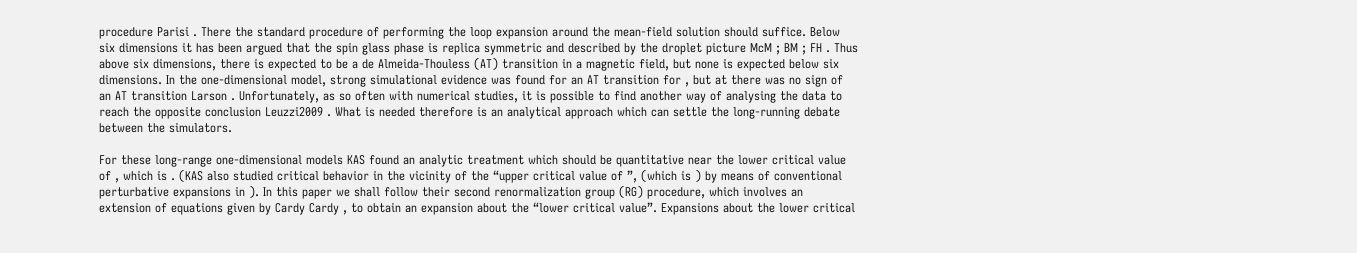procedure Parisi . There the standard procedure of performing the loop expansion around the mean-field solution should suffice. Below six dimensions it has been argued that the spin glass phase is replica symmetric and described by the droplet picture McM ; BM ; FH . Thus above six dimensions, there is expected to be a de Almeida-Thouless (AT) transition in a magnetic field, but none is expected below six dimensions. In the one-dimensional model, strong simulational evidence was found for an AT transition for , but at there was no sign of an AT transition Larson . Unfortunately, as so often with numerical studies, it is possible to find another way of analysing the data to reach the opposite conclusion Leuzzi2009 . What is needed therefore is an analytical approach which can settle the long-running debate between the simulators.

For these long-range one-dimensional models KAS found an analytic treatment which should be quantitative near the lower critical value of , which is . (KAS also studied critical behavior in the vicinity of the “upper critical value of ”, (which is ) by means of conventional perturbative expansions in ). In this paper we shall follow their second renormalization group (RG) procedure, which involves an extension of equations given by Cardy Cardy , to obtain an expansion about the “lower critical value”. Expansions about the lower critical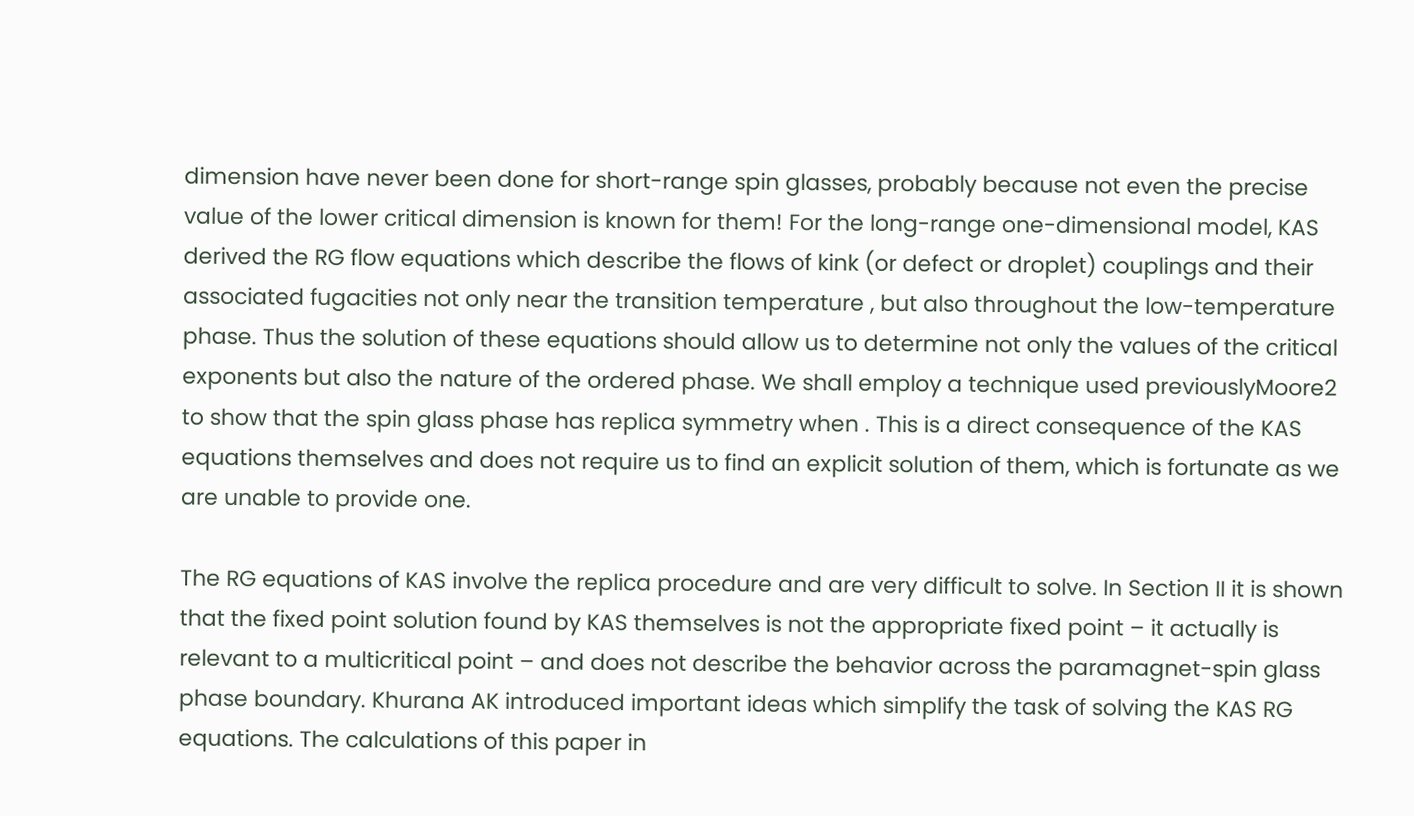dimension have never been done for short-range spin glasses, probably because not even the precise value of the lower critical dimension is known for them! For the long-range one-dimensional model, KAS derived the RG flow equations which describe the flows of kink (or defect or droplet) couplings and their associated fugacities not only near the transition temperature , but also throughout the low-temperature phase. Thus the solution of these equations should allow us to determine not only the values of the critical exponents but also the nature of the ordered phase. We shall employ a technique used previouslyMoore2 to show that the spin glass phase has replica symmetry when . This is a direct consequence of the KAS equations themselves and does not require us to find an explicit solution of them, which is fortunate as we are unable to provide one.

The RG equations of KAS involve the replica procedure and are very difficult to solve. In Section II it is shown that the fixed point solution found by KAS themselves is not the appropriate fixed point – it actually is relevant to a multicritical point – and does not describe the behavior across the paramagnet-spin glass phase boundary. Khurana AK introduced important ideas which simplify the task of solving the KAS RG equations. The calculations of this paper in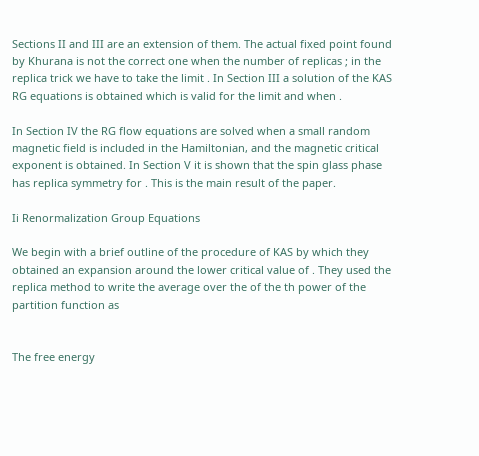Sections II and III are an extension of them. The actual fixed point found by Khurana is not the correct one when the number of replicas ; in the replica trick we have to take the limit . In Section III a solution of the KAS RG equations is obtained which is valid for the limit and when .

In Section IV the RG flow equations are solved when a small random magnetic field is included in the Hamiltonian, and the magnetic critical exponent is obtained. In Section V it is shown that the spin glass phase has replica symmetry for . This is the main result of the paper.

Ii Renormalization Group Equations

We begin with a brief outline of the procedure of KAS by which they obtained an expansion around the lower critical value of . They used the replica method to write the average over the of the th power of the partition function as


The free energy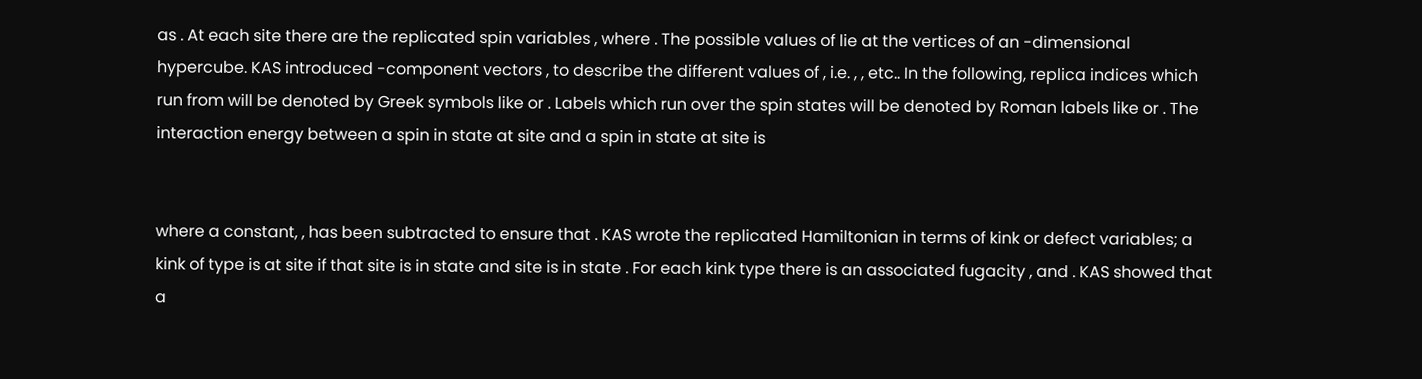as . At each site there are the replicated spin variables , where . The possible values of lie at the vertices of an -dimensional hypercube. KAS introduced -component vectors , to describe the different values of , i.e. , , etc.. In the following, replica indices which run from will be denoted by Greek symbols like or . Labels which run over the spin states will be denoted by Roman labels like or . The interaction energy between a spin in state at site and a spin in state at site is


where a constant, , has been subtracted to ensure that . KAS wrote the replicated Hamiltonian in terms of kink or defect variables; a kink of type is at site if that site is in state and site is in state . For each kink type there is an associated fugacity , and . KAS showed that a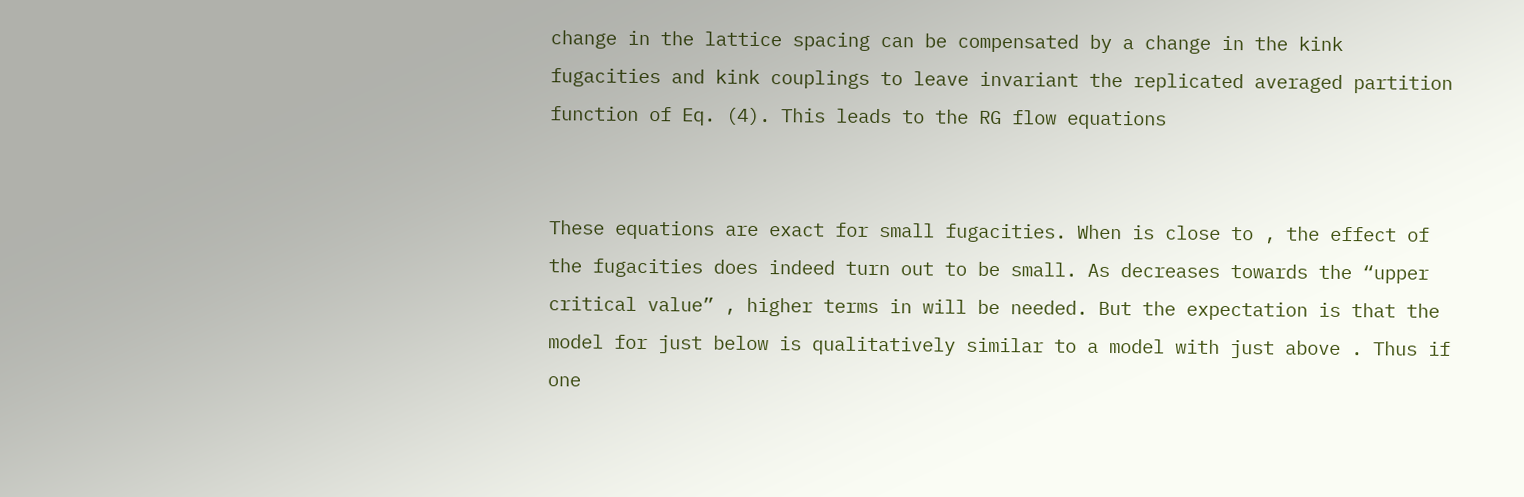change in the lattice spacing can be compensated by a change in the kink fugacities and kink couplings to leave invariant the replicated averaged partition function of Eq. (4). This leads to the RG flow equations


These equations are exact for small fugacities. When is close to , the effect of the fugacities does indeed turn out to be small. As decreases towards the “upper critical value” , higher terms in will be needed. But the expectation is that the model for just below is qualitatively similar to a model with just above . Thus if one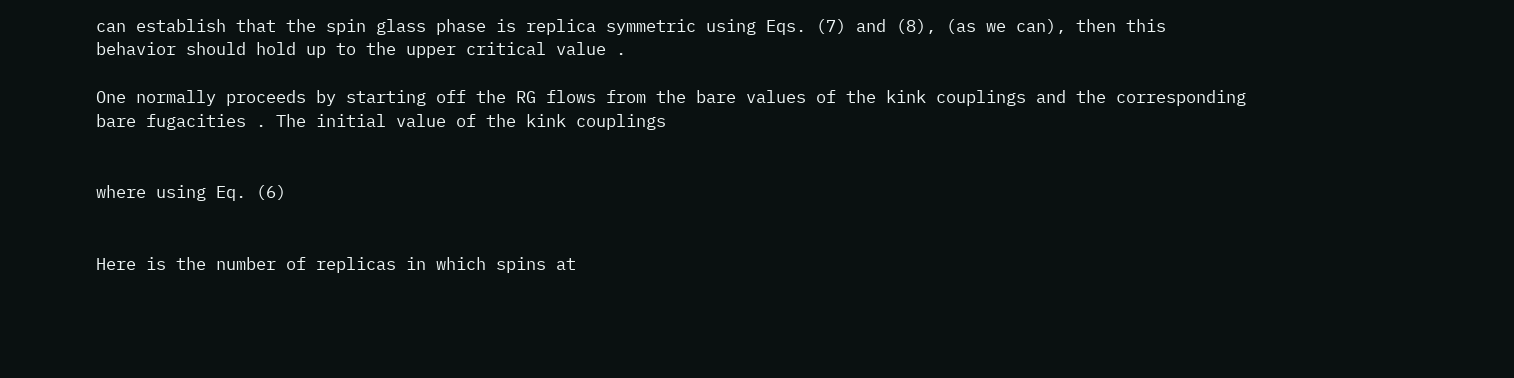can establish that the spin glass phase is replica symmetric using Eqs. (7) and (8), (as we can), then this behavior should hold up to the upper critical value .

One normally proceeds by starting off the RG flows from the bare values of the kink couplings and the corresponding bare fugacities . The initial value of the kink couplings


where using Eq. (6)


Here is the number of replicas in which spins at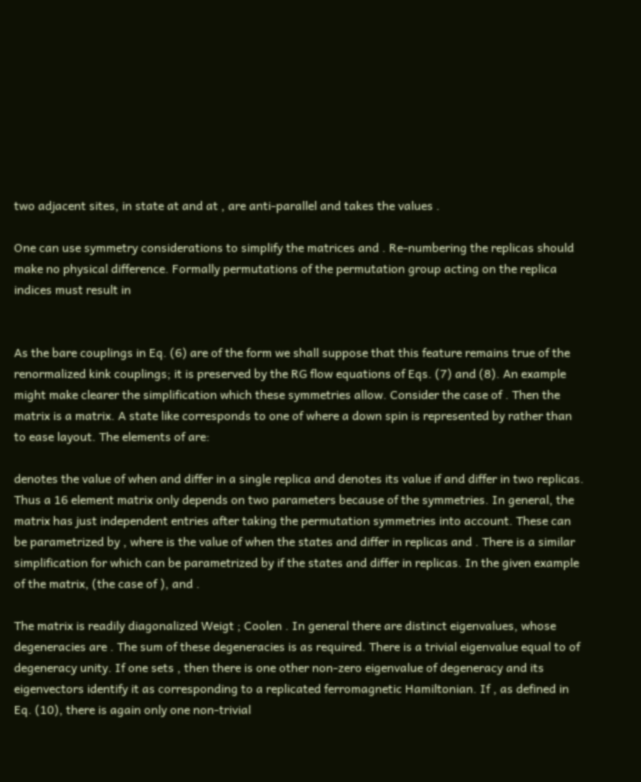two adjacent sites, in state at and at , are anti-parallel and takes the values .

One can use symmetry considerations to simplify the matrices and . Re-numbering the replicas should make no physical difference. Formally permutations of the permutation group acting on the replica indices must result in


As the bare couplings in Eq. (6) are of the form we shall suppose that this feature remains true of the renormalized kink couplings; it is preserved by the RG flow equations of Eqs. (7) and (8). An example might make clearer the simplification which these symmetries allow. Consider the case of . Then the matrix is a matrix. A state like corresponds to one of where a down spin is represented by rather than to ease layout. The elements of are:

denotes the value of when and differ in a single replica and denotes its value if and differ in two replicas. Thus a 16 element matrix only depends on two parameters because of the symmetries. In general, the matrix has just independent entries after taking the permutation symmetries into account. These can be parametrized by , where is the value of when the states and differ in replicas and . There is a similar simplification for which can be parametrized by if the states and differ in replicas. In the given example of the matrix, (the case of ), and .

The matrix is readily diagonalized Weigt ; Coolen . In general there are distinct eigenvalues, whose degeneracies are . The sum of these degeneracies is as required. There is a trivial eigenvalue equal to of degeneracy unity. If one sets , then there is one other non-zero eigenvalue of degeneracy and its eigenvectors identify it as corresponding to a replicated ferromagnetic Hamiltonian. If , as defined in Eq. (10), there is again only one non-trivial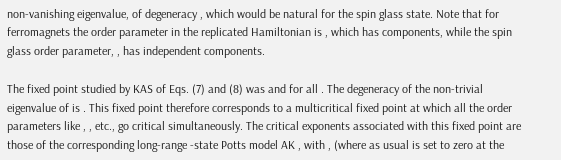non-vanishing eigenvalue, of degeneracy , which would be natural for the spin glass state. Note that for ferromagnets the order parameter in the replicated Hamiltonian is , which has components, while the spin glass order parameter, , has independent components.

The fixed point studied by KAS of Eqs. (7) and (8) was and for all . The degeneracy of the non-trivial eigenvalue of is . This fixed point therefore corresponds to a multicritical fixed point at which all the order parameters like , , etc., go critical simultaneously. The critical exponents associated with this fixed point are those of the corresponding long-range -state Potts model AK , with , (where as usual is set to zero at the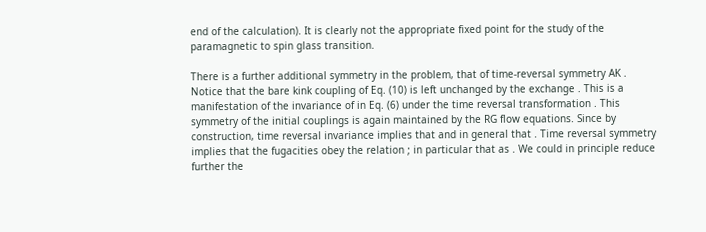end of the calculation). It is clearly not the appropriate fixed point for the study of the paramagnetic to spin glass transition.

There is a further additional symmetry in the problem, that of time-reversal symmetry AK . Notice that the bare kink coupling of Eq. (10) is left unchanged by the exchange . This is a manifestation of the invariance of in Eq. (6) under the time reversal transformation . This symmetry of the initial couplings is again maintained by the RG flow equations. Since by construction, time reversal invariance implies that and in general that . Time reversal symmetry implies that the fugacities obey the relation ; in particular that as . We could in principle reduce further the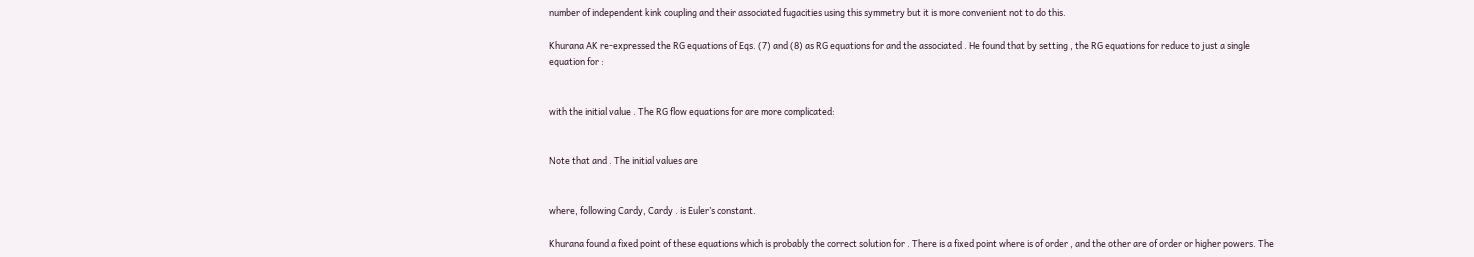number of independent kink coupling and their associated fugacities using this symmetry but it is more convenient not to do this.

Khurana AK re-expressed the RG equations of Eqs. (7) and (8) as RG equations for and the associated . He found that by setting , the RG equations for reduce to just a single equation for :


with the initial value . The RG flow equations for are more complicated:


Note that and . The initial values are


where, following Cardy, Cardy . is Euler’s constant.

Khurana found a fixed point of these equations which is probably the correct solution for . There is a fixed point where is of order , and the other are of order or higher powers. The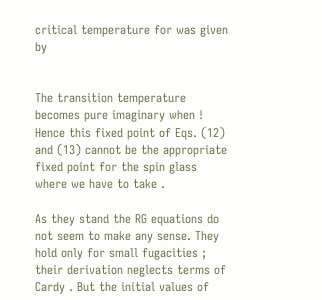critical temperature for was given by


The transition temperature becomes pure imaginary when ! Hence this fixed point of Eqs. (12) and (13) cannot be the appropriate fixed point for the spin glass where we have to take .

As they stand the RG equations do not seem to make any sense. They hold only for small fugacities ; their derivation neglects terms of Cardy . But the initial values of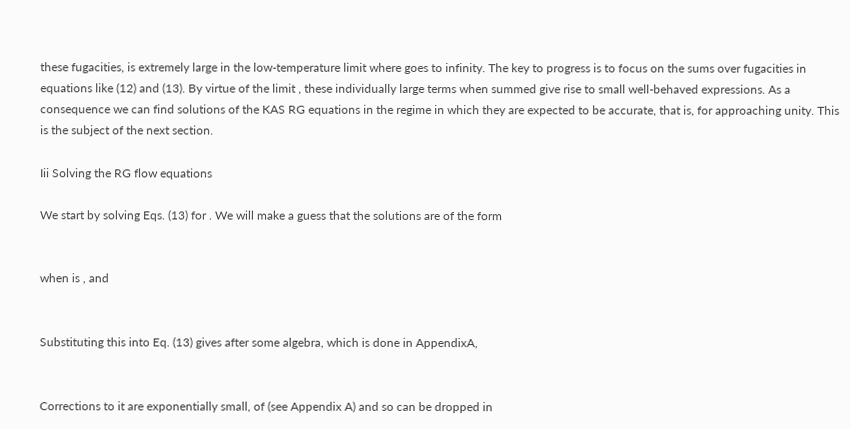these fugacities, is extremely large in the low-temperature limit where goes to infinity. The key to progress is to focus on the sums over fugacities in equations like (12) and (13). By virtue of the limit , these individually large terms when summed give rise to small well-behaved expressions. As a consequence we can find solutions of the KAS RG equations in the regime in which they are expected to be accurate, that is, for approaching unity. This is the subject of the next section.

Iii Solving the RG flow equations

We start by solving Eqs. (13) for . We will make a guess that the solutions are of the form


when is , and


Substituting this into Eq. (13) gives after some algebra, which is done in AppendixA,


Corrections to it are exponentially small, of (see Appendix A) and so can be dropped in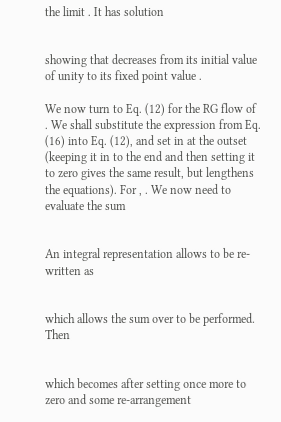the limit . It has solution


showing that decreases from its initial value of unity to its fixed point value .

We now turn to Eq. (12) for the RG flow of . We shall substitute the expression from Eq. (16) into Eq. (12), and set in at the outset (keeping it in to the end and then setting it to zero gives the same result, but lengthens the equations). For , . We now need to evaluate the sum


An integral representation allows to be re-written as


which allows the sum over to be performed. Then


which becomes after setting once more to zero and some re-arrangement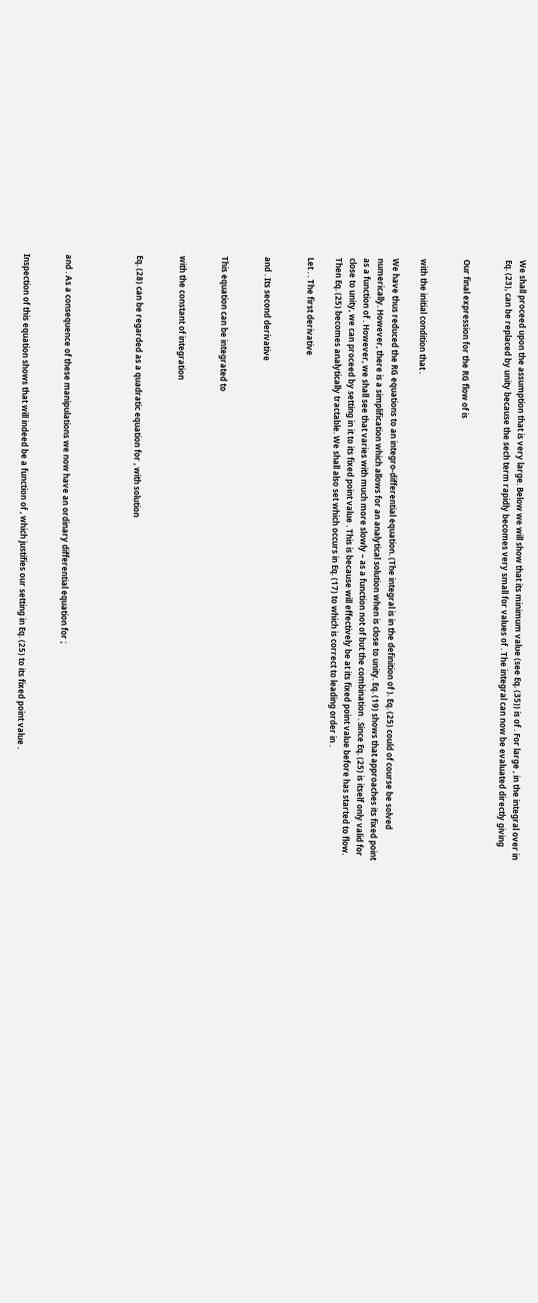We shall proceed upon the assumption that is very large. Below we will show that its minimum value (see Eq. (35)) is of . For large , in the integral over in Eq. (23), can be replaced by unity because the sech term rapidly becomes very small for values of . The integral can now be evaluated directly giving


Our final expression for the RG flow of is


with the initial condition that .

We have thus reduced the RG equations to an integro-differential equation. (The integral is in the definition of ). Eq. (25) could of course be solved numerically. However, there is a simplification which allows for an analytical solution when is close to unity. Eq. (19) shows that approaches its fixed point as a function of . However, we shall see that varies with much more slowly – as a function not of but the combination . Since Eq. (25) is itself only valid for close to unity, we can proceed by setting in it to its fixed point value . This is because will effectively be at its fixed point value before has started to flow. Then Eq. (25) becomes analytically tractable. We shall also set which occurs in Eq. (17) to which is correct to leading order in .

Let . . The first derivative


and . Its second derivative


This equation can be integrated to


with the constant of integration


Eq. (28) can be regarded as a quadratic equation for , with solution




and . As a consequence of these manipulations we now have an ordinary differential equation for ;


Inspection of this equation shows that will indeed be a function of , which justifies our setting in Eq. (25) to its fixed point value .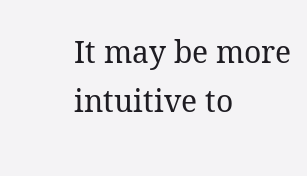It may be more intuitive to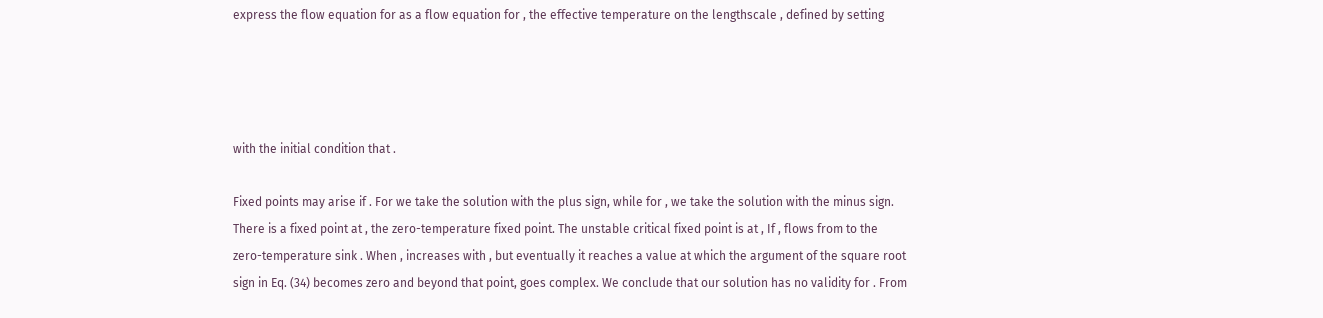express the flow equation for as a flow equation for , the effective temperature on the lengthscale , defined by setting




with the initial condition that .

Fixed points may arise if . For we take the solution with the plus sign, while for , we take the solution with the minus sign. There is a fixed point at , the zero-temperature fixed point. The unstable critical fixed point is at , If , flows from to the zero-temperature sink . When , increases with , but eventually it reaches a value at which the argument of the square root sign in Eq. (34) becomes zero and beyond that point, goes complex. We conclude that our solution has no validity for . From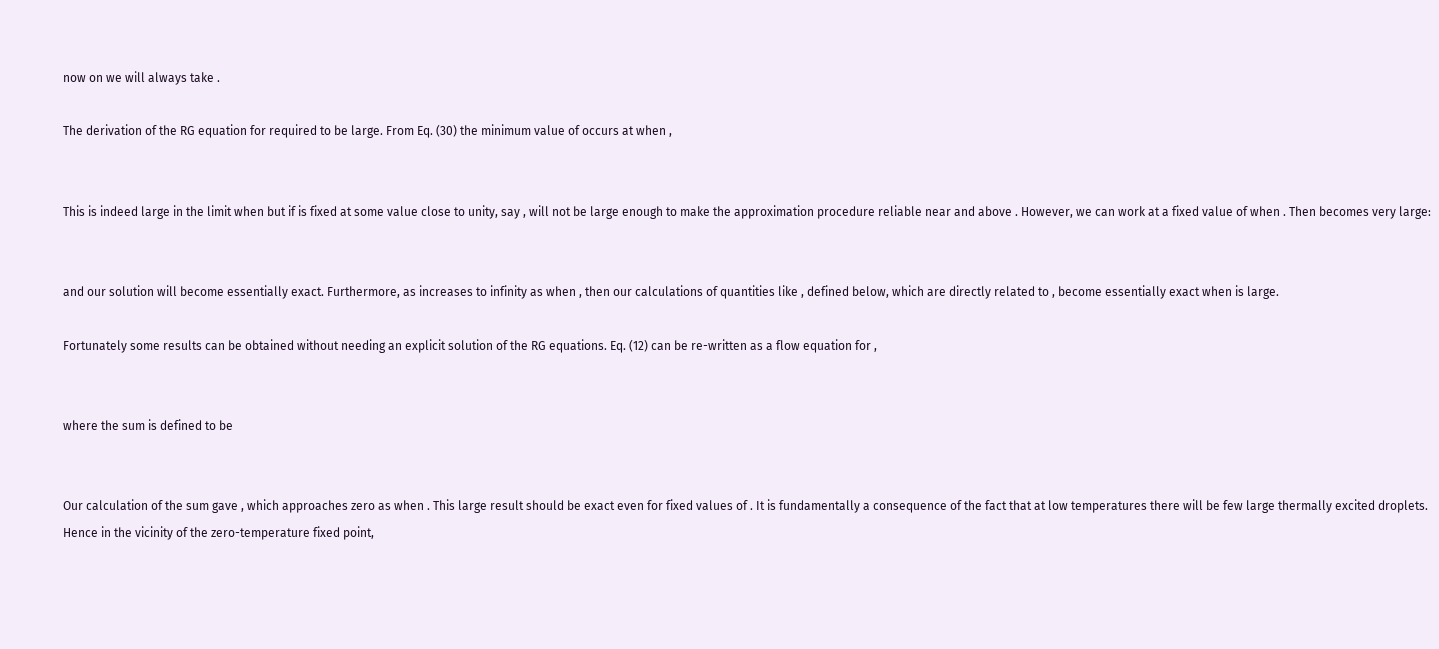now on we will always take .

The derivation of the RG equation for required to be large. From Eq. (30) the minimum value of occurs at when ,


This is indeed large in the limit when but if is fixed at some value close to unity, say , will not be large enough to make the approximation procedure reliable near and above . However, we can work at a fixed value of when . Then becomes very large:


and our solution will become essentially exact. Furthermore, as increases to infinity as when , then our calculations of quantities like , defined below, which are directly related to , become essentially exact when is large.

Fortunately some results can be obtained without needing an explicit solution of the RG equations. Eq. (12) can be re-written as a flow equation for ,


where the sum is defined to be


Our calculation of the sum gave , which approaches zero as when . This large result should be exact even for fixed values of . It is fundamentally a consequence of the fact that at low temperatures there will be few large thermally excited droplets. Hence in the vicinity of the zero-temperature fixed point,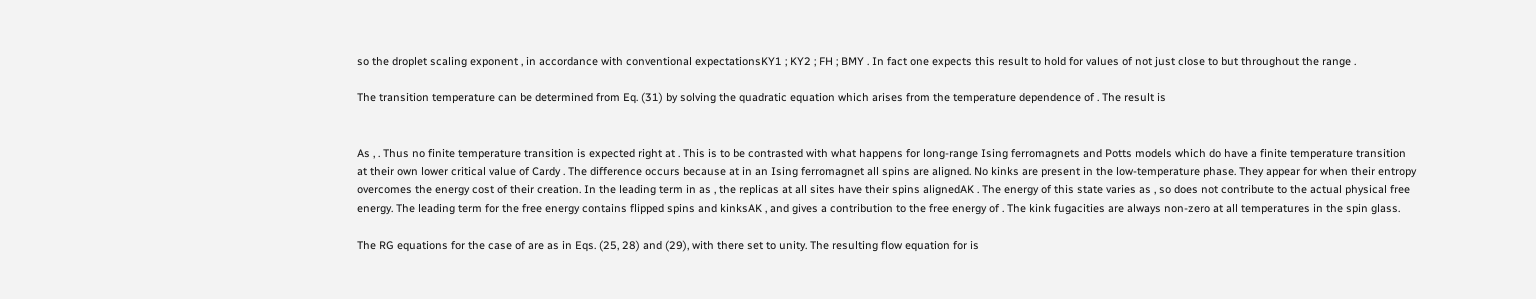so the droplet scaling exponent , in accordance with conventional expectationsKY1 ; KY2 ; FH ; BMY . In fact one expects this result to hold for values of not just close to but throughout the range .

The transition temperature can be determined from Eq. (31) by solving the quadratic equation which arises from the temperature dependence of . The result is


As , . Thus no finite temperature transition is expected right at . This is to be contrasted with what happens for long-range Ising ferromagnets and Potts models which do have a finite temperature transition at their own lower critical value of Cardy . The difference occurs because at in an Ising ferromagnet all spins are aligned. No kinks are present in the low-temperature phase. They appear for when their entropy overcomes the energy cost of their creation. In the leading term in as , the replicas at all sites have their spins alignedAK . The energy of this state varies as , so does not contribute to the actual physical free energy. The leading term for the free energy contains flipped spins and kinksAK , and gives a contribution to the free energy of . The kink fugacities are always non-zero at all temperatures in the spin glass.

The RG equations for the case of are as in Eqs. (25, 28) and (29), with there set to unity. The resulting flow equation for is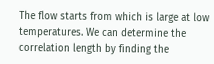The flow starts from which is large at low temperatures. We can determine the correlation length by finding the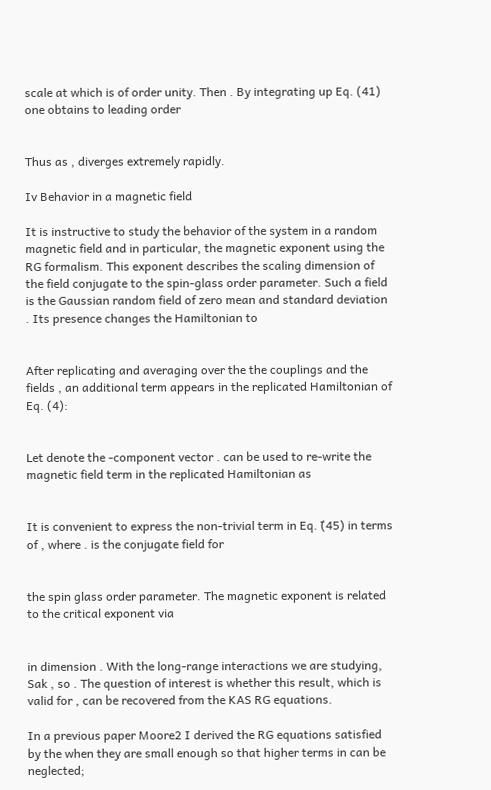scale at which is of order unity. Then . By integrating up Eq. (41) one obtains to leading order


Thus as , diverges extremely rapidly.

Iv Behavior in a magnetic field

It is instructive to study the behavior of the system in a random magnetic field and in particular, the magnetic exponent using the RG formalism. This exponent describes the scaling dimension of the field conjugate to the spin-glass order parameter. Such a field is the Gaussian random field of zero mean and standard deviation . Its presence changes the Hamiltonian to


After replicating and averaging over the the couplings and the fields , an additional term appears in the replicated Hamiltonian of Eq. (4):


Let denote the -component vector . can be used to re-write the magnetic field term in the replicated Hamiltonian as


It is convenient to express the non-trivial term in Eq. (̃45) in terms of , where . is the conjugate field for


the spin glass order parameter. The magnetic exponent is related to the critical exponent via


in dimension . With the long-range interactions we are studying, Sak , so . The question of interest is whether this result, which is valid for , can be recovered from the KAS RG equations.

In a previous paper Moore2 I derived the RG equations satisfied by the when they are small enough so that higher terms in can be neglected;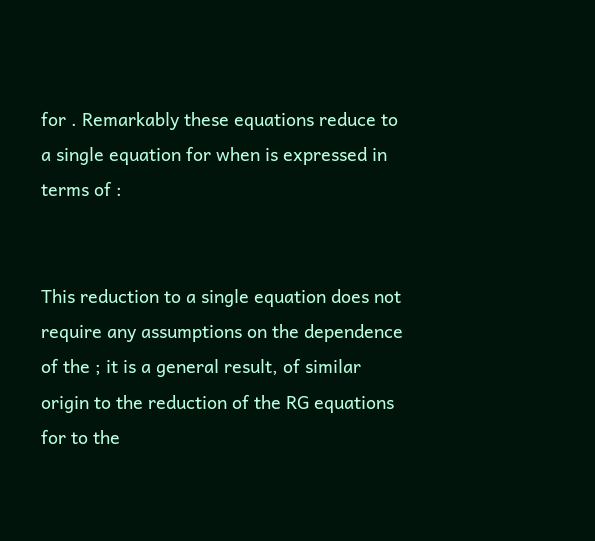for . Remarkably these equations reduce to a single equation for when is expressed in terms of :


This reduction to a single equation does not require any assumptions on the dependence of the ; it is a general result, of similar origin to the reduction of the RG equations for to the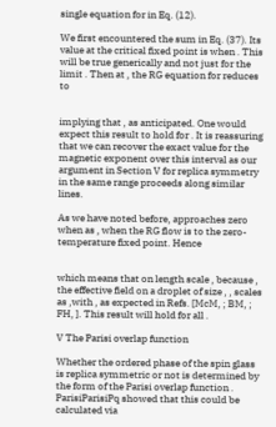single equation for in Eq. (12).

We first encountered the sum in Eq. (37). Its value at the critical fixed point is when . This will be true generically and not just for the limit . Then at , the RG equation for reduces to


implying that , as anticipated. One would expect this result to hold for . It is reassuring that we can recover the exact value for the magnetic exponent over this interval as our argument in Section V for replica symmetry in the same range proceeds along similar lines.

As we have noted before, approaches zero when as , when the RG flow is to the zero-temperature fixed point. Hence


which means that on length scale , because , the effective field on a droplet of size , , scales as ,with , as expected in Refs. [McM, ; BM, ; FH, ]. This result will hold for all .

V The Parisi overlap function

Whether the ordered phase of the spin glass is replica symmetric or not is determined by the form of the Parisi overlap function . ParisiParisiPq showed that this could be calculated via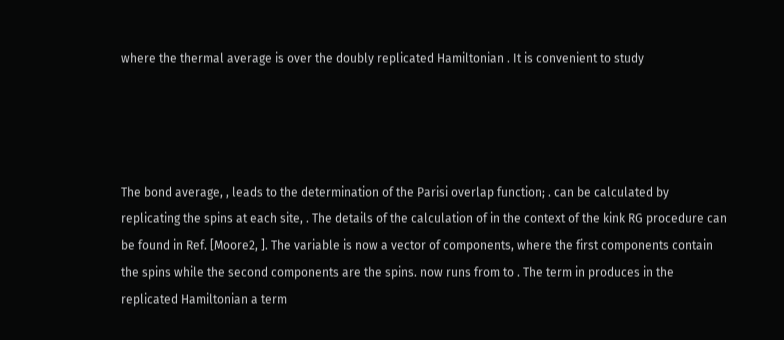where the thermal average is over the doubly replicated Hamiltonian . It is convenient to study




The bond average, , leads to the determination of the Parisi overlap function; . can be calculated by replicating the spins at each site, . The details of the calculation of in the context of the kink RG procedure can be found in Ref. [Moore2, ]. The variable is now a vector of components, where the first components contain the spins while the second components are the spins. now runs from to . The term in produces in the replicated Hamiltonian a term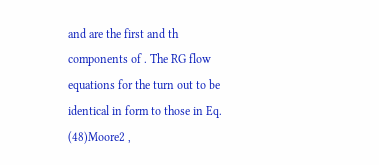and are the first and th components of . The RG flow equations for the turn out to be identical in form to those in Eq. (48)Moore2 ,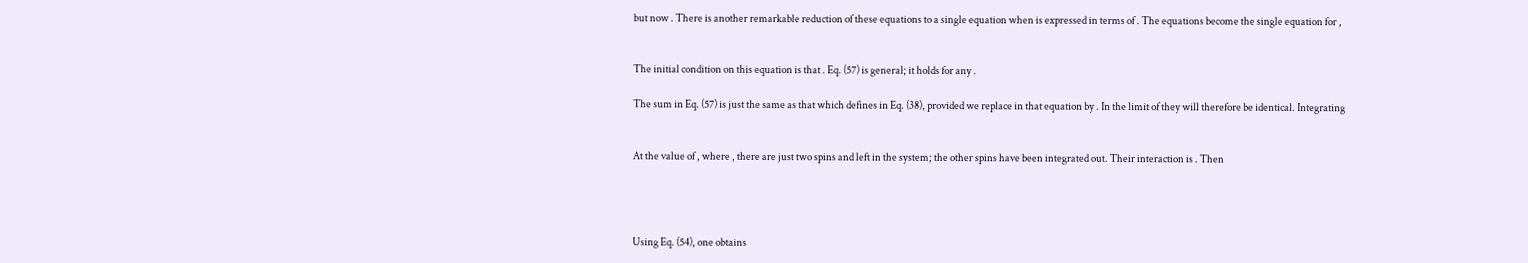but now . There is another remarkable reduction of these equations to a single equation when is expressed in terms of . The equations become the single equation for ,


The initial condition on this equation is that . Eq. (57) is general; it holds for any .

The sum in Eq. (57) is just the same as that which defines in Eq. (38), provided we replace in that equation by . In the limit of they will therefore be identical. Integrating


At the value of , where , there are just two spins and left in the system; the other spins have been integrated out. Their interaction is . Then




Using Eq. (54), one obtains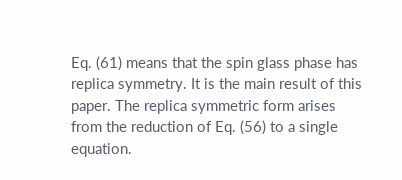Eq. (61) means that the spin glass phase has replica symmetry. It is the main result of this paper. The replica symmetric form arises from the reduction of Eq. (56) to a single equation.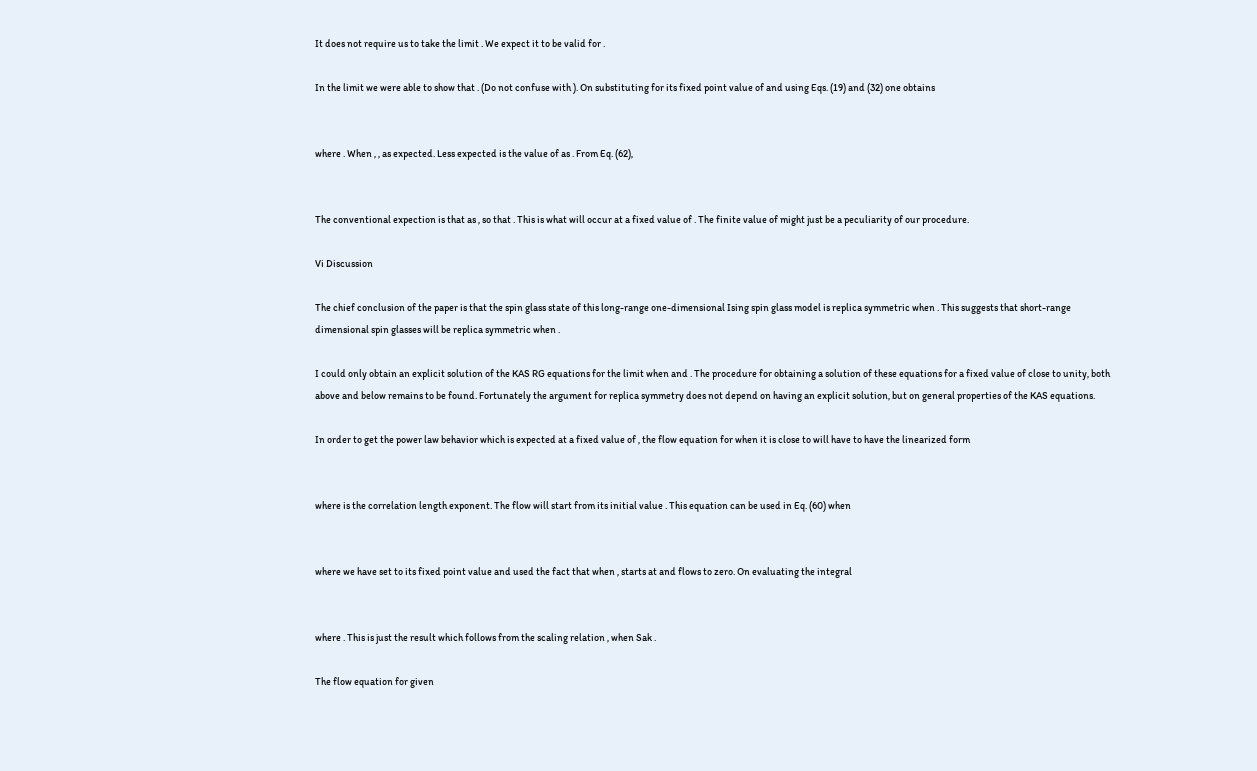It does not require us to take the limit . We expect it to be valid for .

In the limit we were able to show that . (Do not confuse with ). On substituting for its fixed point value of and using Eqs. (19) and (32) one obtains


where . When , , as expected. Less expected is the value of as . From Eq. (62),


The conventional expection is that as , so that . This is what will occur at a fixed value of . The finite value of might just be a peculiarity of our procedure.

Vi Discussion

The chief conclusion of the paper is that the spin glass state of this long-range one-dimensional Ising spin glass model is replica symmetric when . This suggests that short-range dimensional spin glasses will be replica symmetric when .

I could only obtain an explicit solution of the KAS RG equations for the limit when and . The procedure for obtaining a solution of these equations for a fixed value of close to unity, both above and below remains to be found. Fortunately the argument for replica symmetry does not depend on having an explicit solution, but on general properties of the KAS equations.

In order to get the power law behavior which is expected at a fixed value of , the flow equation for when it is close to will have to have the linearized form


where is the correlation length exponent. The flow will start from its initial value . This equation can be used in Eq. (60) when


where we have set to its fixed point value and used the fact that when , starts at and flows to zero. On evaluating the integral


where . This is just the result which follows from the scaling relation , when Sak .

The flow equation for given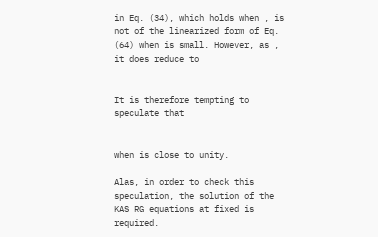in Eq. (34), which holds when , is not of the linearized form of Eq. (64) when is small. However, as , it does reduce to


It is therefore tempting to speculate that


when is close to unity.

Alas, in order to check this speculation, the solution of the KAS RG equations at fixed is required.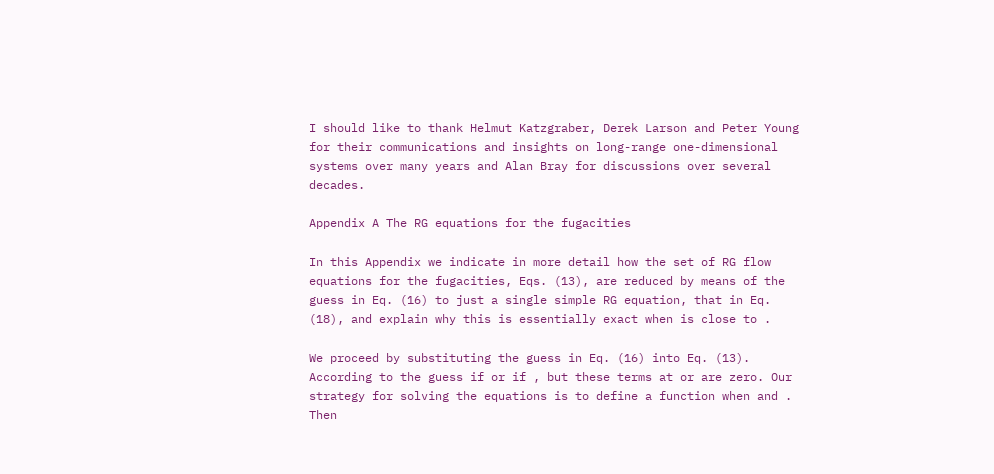I should like to thank Helmut Katzgraber, Derek Larson and Peter Young for their communications and insights on long-range one-dimensional systems over many years and Alan Bray for discussions over several decades.

Appendix A The RG equations for the fugacities

In this Appendix we indicate in more detail how the set of RG flow equations for the fugacities, Eqs. (13), are reduced by means of the guess in Eq. (16) to just a single simple RG equation, that in Eq. (18), and explain why this is essentially exact when is close to .

We proceed by substituting the guess in Eq. (16) into Eq. (13). According to the guess if or if , but these terms at or are zero. Our strategy for solving the equations is to define a function when and . Then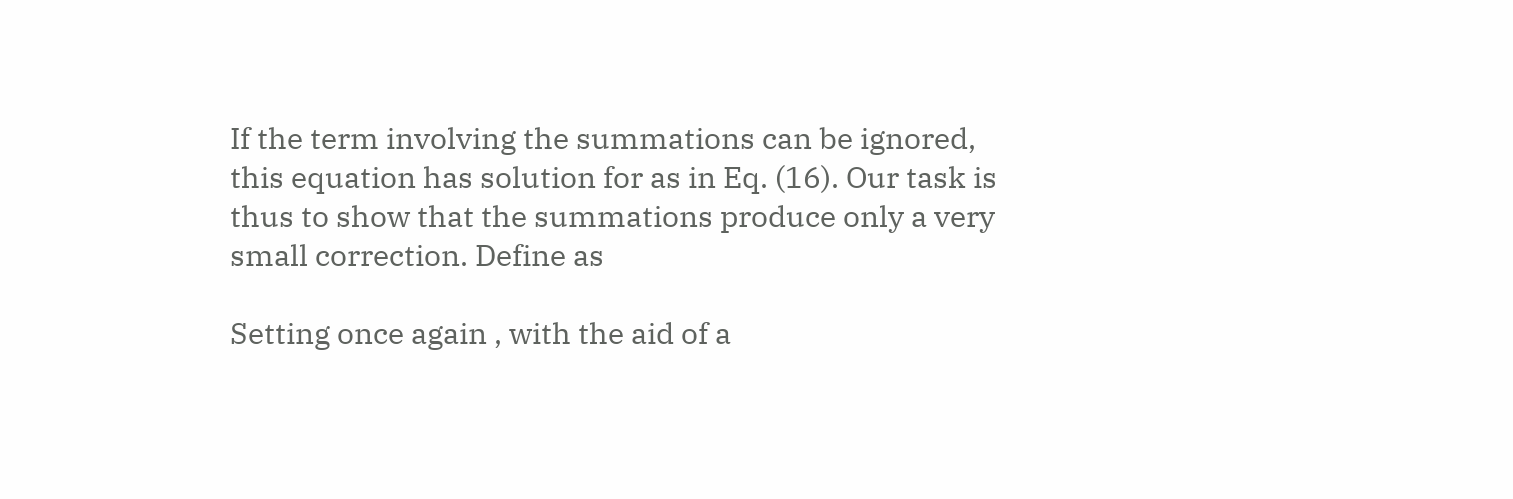If the term involving the summations can be ignored, this equation has solution for as in Eq. (16). Our task is thus to show that the summations produce only a very small correction. Define as

Setting once again , with the aid of a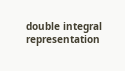double integral representation